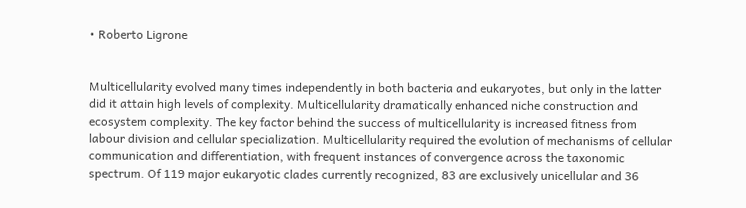• Roberto Ligrone


Multicellularity evolved many times independently in both bacteria and eukaryotes, but only in the latter did it attain high levels of complexity. Multicellularity dramatically enhanced niche construction and ecosystem complexity. The key factor behind the success of multicellularity is increased fitness from labour division and cellular specialization. Multicellularity required the evolution of mechanisms of cellular communication and differentiation, with frequent instances of convergence across the taxonomic spectrum. Of 119 major eukaryotic clades currently recognized, 83 are exclusively unicellular and 36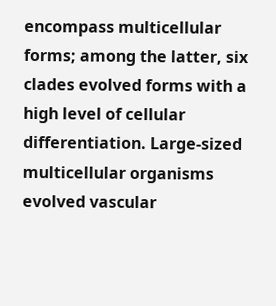encompass multicellular forms; among the latter, six clades evolved forms with a high level of cellular differentiation. Large-sized multicellular organisms evolved vascular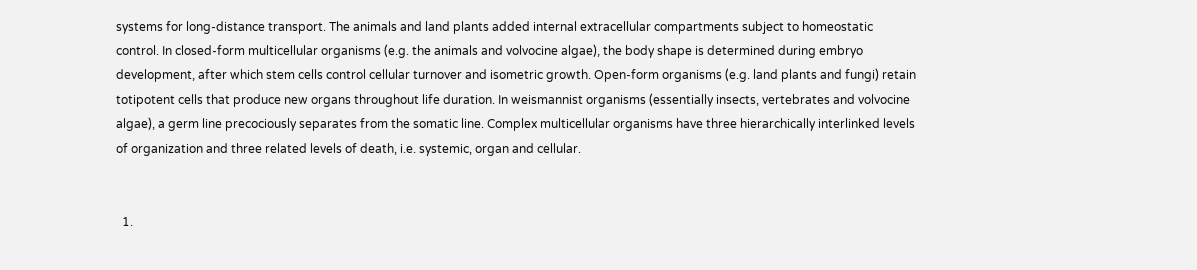systems for long-distance transport. The animals and land plants added internal extracellular compartments subject to homeostatic control. In closed-form multicellular organisms (e.g. the animals and volvocine algae), the body shape is determined during embryo development, after which stem cells control cellular turnover and isometric growth. Open-form organisms (e.g. land plants and fungi) retain totipotent cells that produce new organs throughout life duration. In weismannist organisms (essentially insects, vertebrates and volvocine algae), a germ line precociously separates from the somatic line. Complex multicellular organisms have three hierarchically interlinked levels of organization and three related levels of death, i.e. systemic, organ and cellular.


  1.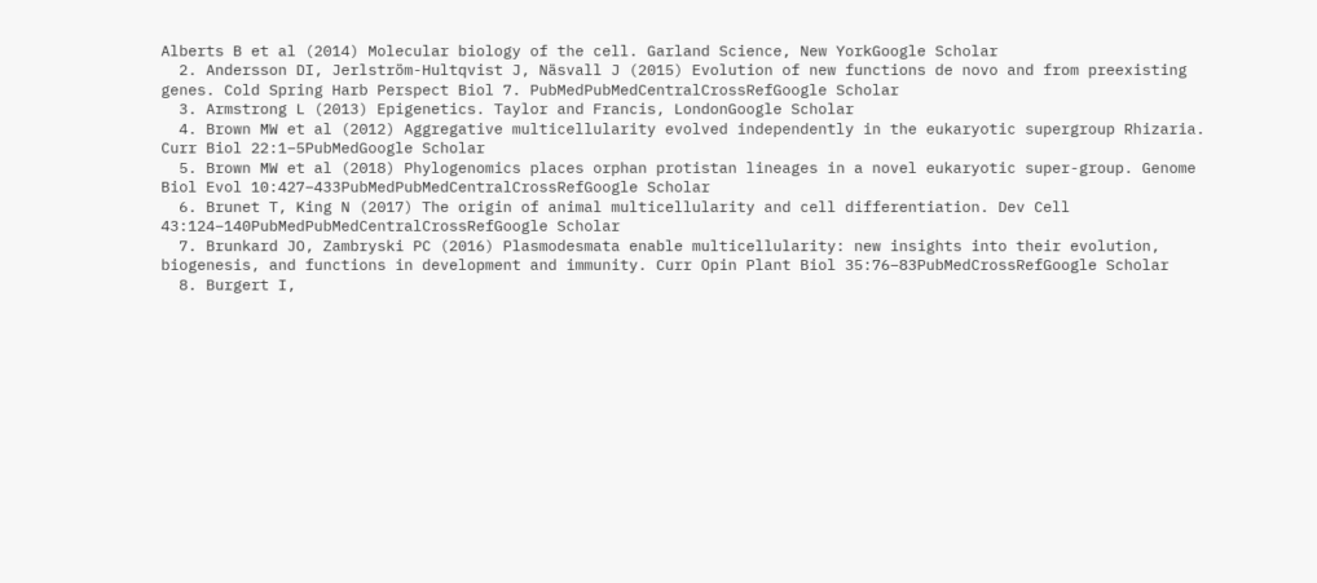Alberts B et al (2014) Molecular biology of the cell. Garland Science, New YorkGoogle Scholar
  2. Andersson DI, Jerlström-Hultqvist J, Näsvall J (2015) Evolution of new functions de novo and from preexisting genes. Cold Spring Harb Perspect Biol 7. PubMedPubMedCentralCrossRefGoogle Scholar
  3. Armstrong L (2013) Epigenetics. Taylor and Francis, LondonGoogle Scholar
  4. Brown MW et al (2012) Aggregative multicellularity evolved independently in the eukaryotic supergroup Rhizaria. Curr Biol 22:1–5PubMedGoogle Scholar
  5. Brown MW et al (2018) Phylogenomics places orphan protistan lineages in a novel eukaryotic super-group. Genome Biol Evol 10:427–433PubMedPubMedCentralCrossRefGoogle Scholar
  6. Brunet T, King N (2017) The origin of animal multicellularity and cell differentiation. Dev Cell 43:124–140PubMedPubMedCentralCrossRefGoogle Scholar
  7. Brunkard JO, Zambryski PC (2016) Plasmodesmata enable multicellularity: new insights into their evolution, biogenesis, and functions in development and immunity. Curr Opin Plant Biol 35:76–83PubMedCrossRefGoogle Scholar
  8. Burgert I,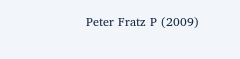Peter Fratz P (2009)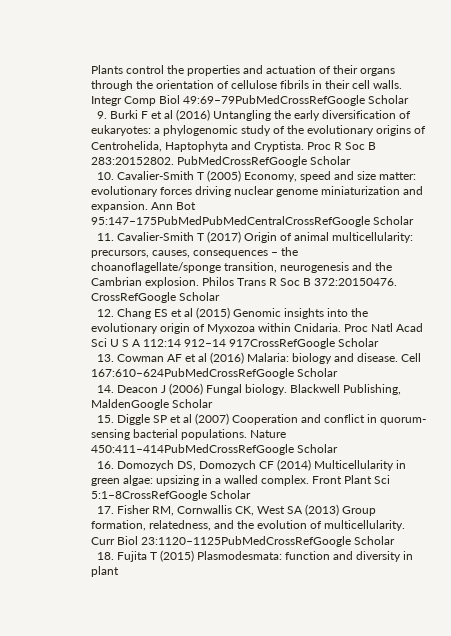Plants control the properties and actuation of their organs through the orientation of cellulose fibrils in their cell walls. Integr Comp Biol 49:69–79PubMedCrossRefGoogle Scholar
  9. Burki F et al (2016) Untangling the early diversification of eukaryotes: a phylogenomic study of the evolutionary origins of Centrohelida, Haptophyta and Cryptista. Proc R Soc B 283:20152802. PubMedCrossRefGoogle Scholar
  10. Cavalier-Smith T (2005) Economy, speed and size matter: evolutionary forces driving nuclear genome miniaturization and expansion. Ann Bot 95:147–175PubMedPubMedCentralCrossRefGoogle Scholar
  11. Cavalier-Smith T (2017) Origin of animal multicellularity: precursors, causes, consequences – the choanoflagellate/sponge transition, neurogenesis and the Cambrian explosion. Philos Trans R Soc B 372:20150476. CrossRefGoogle Scholar
  12. Chang ES et al (2015) Genomic insights into the evolutionary origin of Myxozoa within Cnidaria. Proc Natl Acad Sci U S A 112:14 912–14 917CrossRefGoogle Scholar
  13. Cowman AF et al (2016) Malaria: biology and disease. Cell 167:610–624PubMedCrossRefGoogle Scholar
  14. Deacon J (2006) Fungal biology. Blackwell Publishing, MaldenGoogle Scholar
  15. Diggle SP et al (2007) Cooperation and conflict in quorum-sensing bacterial populations. Nature 450:411–414PubMedCrossRefGoogle Scholar
  16. Domozych DS, Domozych CF (2014) Multicellularity in green algae: upsizing in a walled complex. Front Plant Sci 5:1–8CrossRefGoogle Scholar
  17. Fisher RM, Cornwallis CK, West SA (2013) Group formation, relatedness, and the evolution of multicellularity. Curr Biol 23:1120–1125PubMedCrossRefGoogle Scholar
  18. Fujita T (2015) Plasmodesmata: function and diversity in plant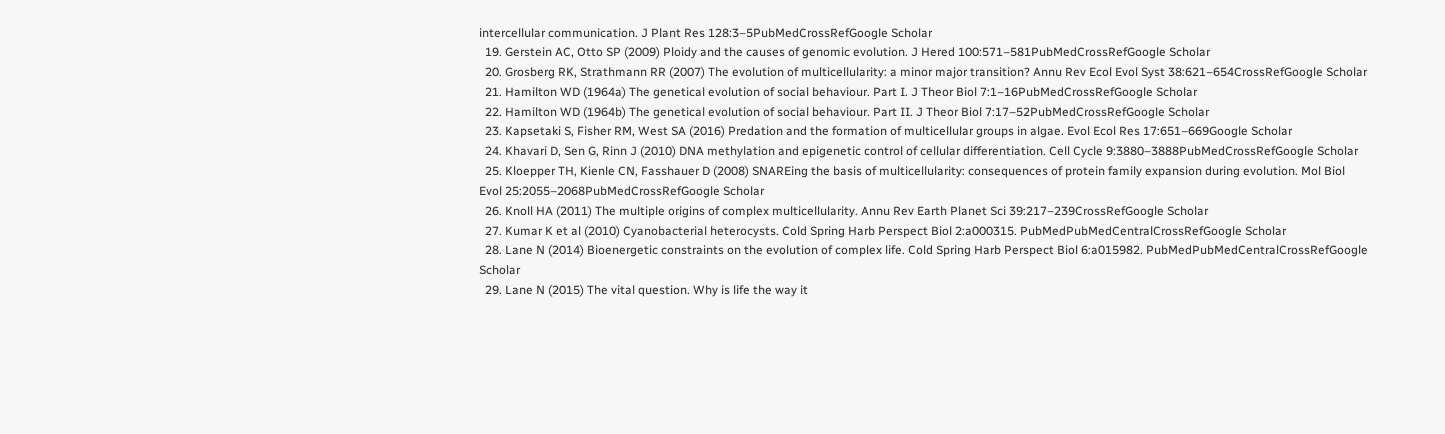intercellular communication. J Plant Res 128:3–5PubMedCrossRefGoogle Scholar
  19. Gerstein AC, Otto SP (2009) Ploidy and the causes of genomic evolution. J Hered 100:571–581PubMedCrossRefGoogle Scholar
  20. Grosberg RK, Strathmann RR (2007) The evolution of multicellularity: a minor major transition? Annu Rev Ecol Evol Syst 38:621–654CrossRefGoogle Scholar
  21. Hamilton WD (1964a) The genetical evolution of social behaviour. Part I. J Theor Biol 7:1–16PubMedCrossRefGoogle Scholar
  22. Hamilton WD (1964b) The genetical evolution of social behaviour. Part II. J Theor Biol 7:17–52PubMedCrossRefGoogle Scholar
  23. Kapsetaki S, Fisher RM, West SA (2016) Predation and the formation of multicellular groups in algae. Evol Ecol Res 17:651–669Google Scholar
  24. Khavari D, Sen G, Rinn J (2010) DNA methylation and epigenetic control of cellular differentiation. Cell Cycle 9:3880–3888PubMedCrossRefGoogle Scholar
  25. Kloepper TH, Kienle CN, Fasshauer D (2008) SNAREing the basis of multicellularity: consequences of protein family expansion during evolution. Mol Biol Evol 25:2055–2068PubMedCrossRefGoogle Scholar
  26. Knoll HA (2011) The multiple origins of complex multicellularity. Annu Rev Earth Planet Sci 39:217–239CrossRefGoogle Scholar
  27. Kumar K et al (2010) Cyanobacterial heterocysts. Cold Spring Harb Perspect Biol 2:a000315. PubMedPubMedCentralCrossRefGoogle Scholar
  28. Lane N (2014) Bioenergetic constraints on the evolution of complex life. Cold Spring Harb Perspect Biol 6:a015982. PubMedPubMedCentralCrossRefGoogle Scholar
  29. Lane N (2015) The vital question. Why is life the way it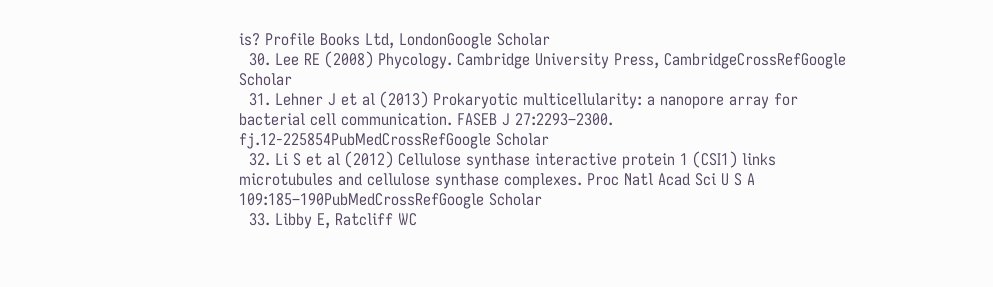is? Profile Books Ltd, LondonGoogle Scholar
  30. Lee RE (2008) Phycology. Cambridge University Press, CambridgeCrossRefGoogle Scholar
  31. Lehner J et al (2013) Prokaryotic multicellularity: a nanopore array for bacterial cell communication. FASEB J 27:2293–2300. fj.12-225854PubMedCrossRefGoogle Scholar
  32. Li S et al (2012) Cellulose synthase interactive protein 1 (CSI1) links microtubules and cellulose synthase complexes. Proc Natl Acad Sci U S A 109:185–190PubMedCrossRefGoogle Scholar
  33. Libby E, Ratcliff WC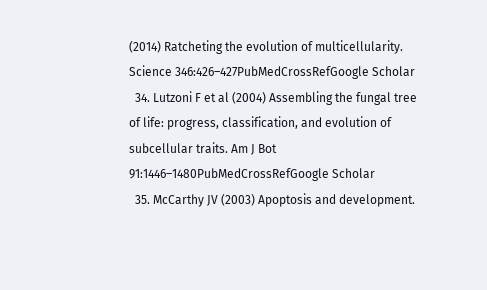(2014) Ratcheting the evolution of multicellularity. Science 346:426–427PubMedCrossRefGoogle Scholar
  34. Lutzoni F et al (2004) Assembling the fungal tree of life: progress, classification, and evolution of subcellular traits. Am J Bot 91:1446–1480PubMedCrossRefGoogle Scholar
  35. McCarthy JV (2003) Apoptosis and development.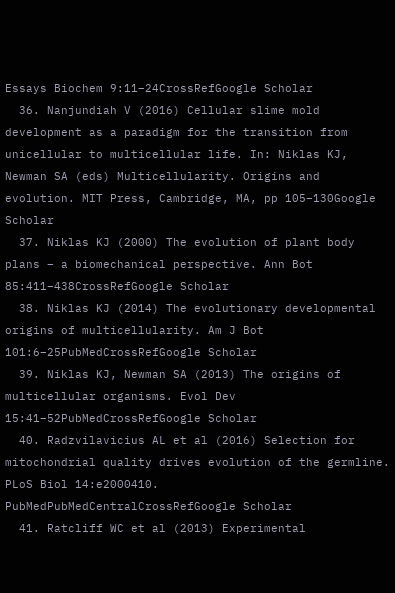Essays Biochem 9:11–24CrossRefGoogle Scholar
  36. Nanjundiah V (2016) Cellular slime mold development as a paradigm for the transition from unicellular to multicellular life. In: Niklas KJ, Newman SA (eds) Multicellularity. Origins and evolution. MIT Press, Cambridge, MA, pp 105–130Google Scholar
  37. Niklas KJ (2000) The evolution of plant body plans – a biomechanical perspective. Ann Bot 85:411–438CrossRefGoogle Scholar
  38. Niklas KJ (2014) The evolutionary developmental origins of multicellularity. Am J Bot 101:6–25PubMedCrossRefGoogle Scholar
  39. Niklas KJ, Newman SA (2013) The origins of multicellular organisms. Evol Dev 15:41–52PubMedCrossRefGoogle Scholar
  40. Radzvilavicius AL et al (2016) Selection for mitochondrial quality drives evolution of the germline. PLoS Biol 14:e2000410. PubMedPubMedCentralCrossRefGoogle Scholar
  41. Ratcliff WC et al (2013) Experimental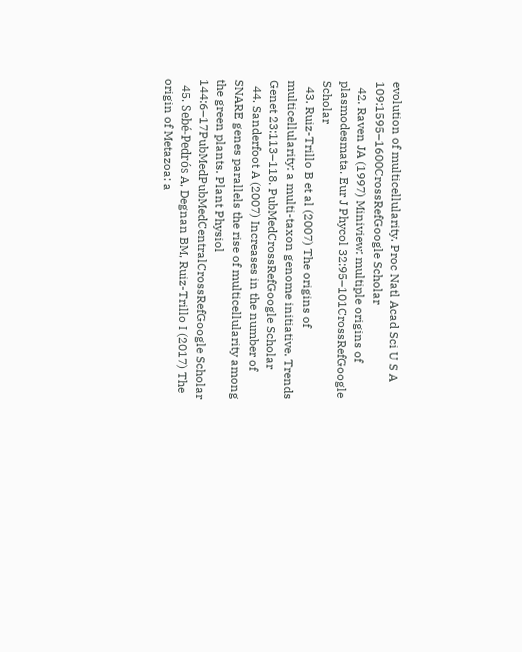evolution of multicellularity. Proc Natl Acad Sci U S A 109:1595–1600CrossRefGoogle Scholar
  42. Raven JA (1997) Miniview: multiple origins of plasmodesmata. Eur J Phycol 32:95–101CrossRefGoogle Scholar
  43. Ruiz-Trillo B et al (2007) The origins of multicellularity: a multi-taxon genome initiative. Trends Genet 23:113–118. PubMedCrossRefGoogle Scholar
  44. Sanderfoot A (2007) Increases in the number of SNARE genes parallels the rise of multicellularity among the green plants. Plant Physiol 144:6–17PubMedPubMedCentralCrossRefGoogle Scholar
  45. Sebé-Pedrós A, Degnan BM, Ruiz-Trillo I (2017) The origin of Metazoa: a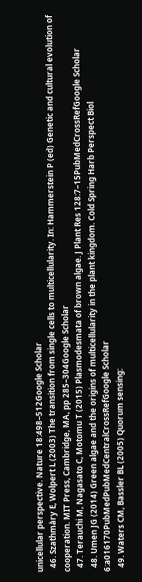unicellular perspective. Nature 18:498–512Google Scholar
  46. Szathmàry E, Wolpert L (2003) The transition from single cells to multicellularity. In: Hammerstein P (ed) Genetic and cultural evolution of cooperation. MIT Press, Cambridge, MA, pp 285–304Google Scholar
  47. Terauchi M, Nagasato C, Motomu T (2015) Plasmodesmata of brown algae. J Plant Res 128:7–15PubMedCrossRefGoogle Scholar
  48. Umen JG (2014) Green algae and the origins of multicellularity in the plant kingdom. Cold Spring Harb Perspect Biol 6:a016170PubMedPubMedCentralCrossRefGoogle Scholar
  49. Waters CM, Bassler BL (2005) Quorum sensing: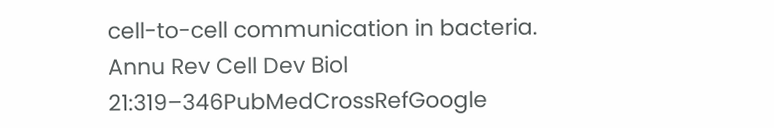cell-to-cell communication in bacteria. Annu Rev Cell Dev Biol 21:319–346PubMedCrossRefGoogle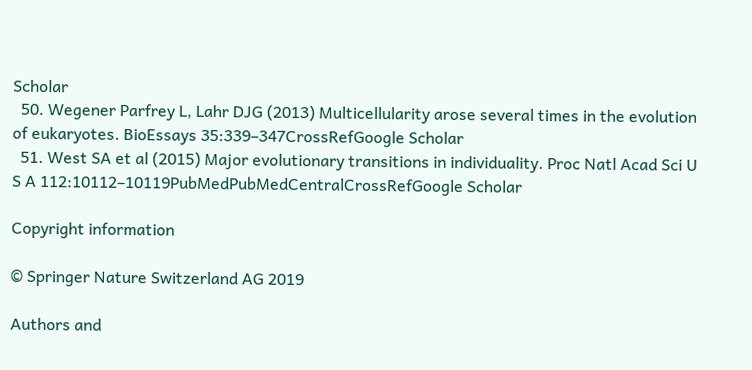Scholar
  50. Wegener Parfrey L, Lahr DJG (2013) Multicellularity arose several times in the evolution of eukaryotes. BioEssays 35:339–347CrossRefGoogle Scholar
  51. West SA et al (2015) Major evolutionary transitions in individuality. Proc Natl Acad Sci U S A 112:10112–10119PubMedPubMedCentralCrossRefGoogle Scholar

Copyright information

© Springer Nature Switzerland AG 2019

Authors and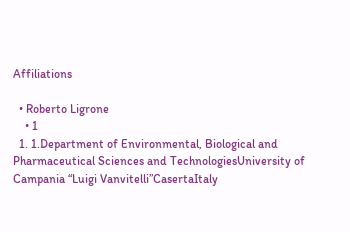Affiliations

  • Roberto Ligrone
    • 1
  1. 1.Department of Environmental, Biological and Pharmaceutical Sciences and TechnologiesUniversity of Campania “Luigi Vanvitelli”CasertaItaly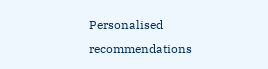Personalised recommendations